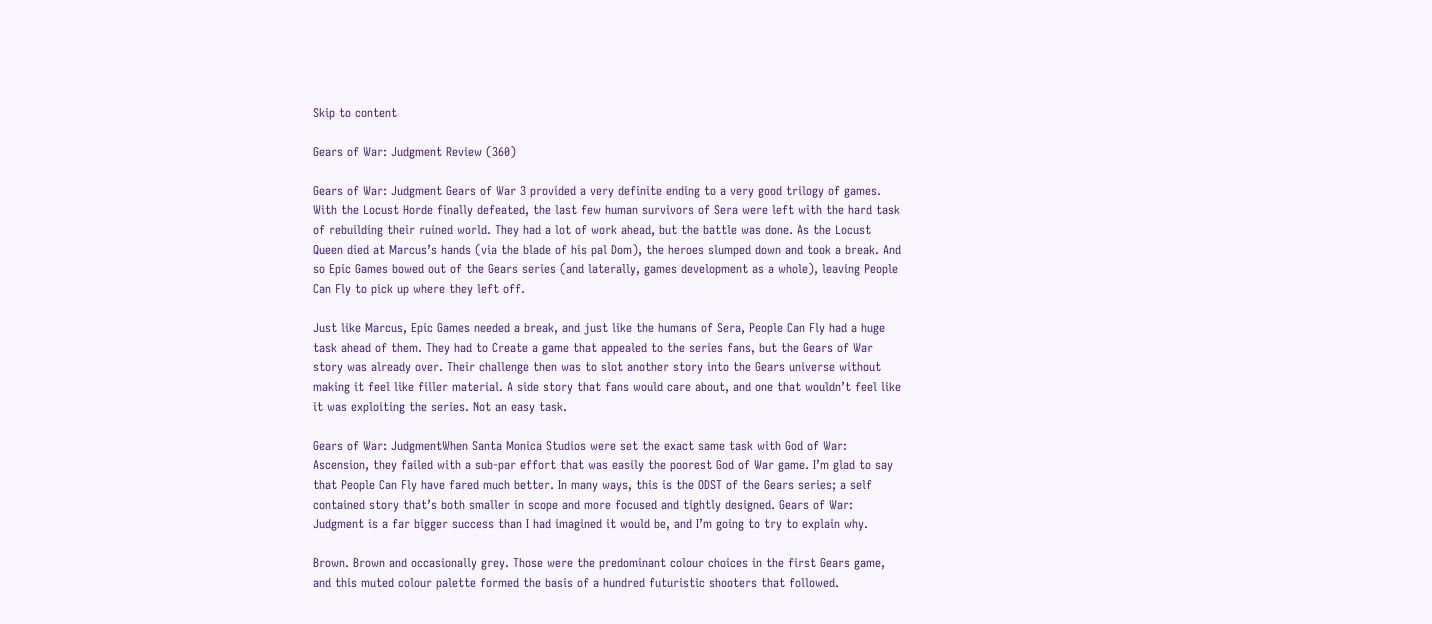Skip to content

Gears of War: Judgment Review (360)

Gears of War: Judgment Gears of War 3 provided a very definite ending to a very good trilogy of games. With the Locust Horde finally defeated, the last few human survivors of Sera were left with the hard task of rebuilding their ruined world. They had a lot of work ahead, but the battle was done. As the Locust Queen died at Marcus’s hands (via the blade of his pal Dom), the heroes slumped down and took a break. And so Epic Games bowed out of the Gears series (and laterally, games development as a whole), leaving People Can Fly to pick up where they left off.

Just like Marcus, Epic Games needed a break, and just like the humans of Sera, People Can Fly had a huge task ahead of them. They had to Create a game that appealed to the series fans, but the Gears of War story was already over. Their challenge then was to slot another story into the Gears universe without making it feel like filler material. A side story that fans would care about, and one that wouldn’t feel like it was exploiting the series. Not an easy task.

Gears of War: JudgmentWhen Santa Monica Studios were set the exact same task with God of War: Ascension, they failed with a sub-par effort that was easily the poorest God of War game. I’m glad to say that People Can Fly have fared much better. In many ways, this is the ODST of the Gears series; a self contained story that’s both smaller in scope and more focused and tightly designed. Gears of War: Judgment is a far bigger success than I had imagined it would be, and I’m going to try to explain why.

Brown. Brown and occasionally grey. Those were the predominant colour choices in the first Gears game, and this muted colour palette formed the basis of a hundred futuristic shooters that followed.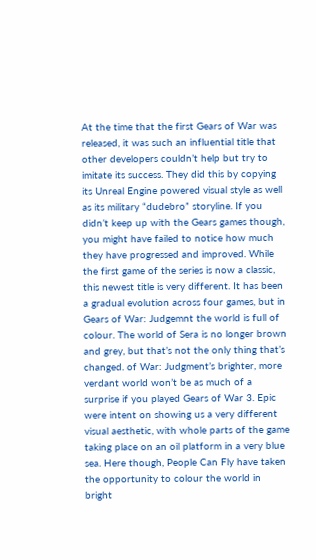At the time that the first Gears of War was released, it was such an influential title that other developers couldn’t help but try to imitate its success. They did this by copying its Unreal Engine powered visual style as well as its military “dudebro” storyline. If you didn’t keep up with the Gears games though, you might have failed to notice how much they have progressed and improved. While the first game of the series is now a classic, this newest title is very different. It has been a gradual evolution across four games, but in Gears of War: Judgemnt the world is full of colour. The world of Sera is no longer brown and grey, but that’s not the only thing that’s changed. of War: Judgment’s brighter, more verdant world won’t be as much of a surprise if you played Gears of War 3. Epic were intent on showing us a very different visual aesthetic, with whole parts of the game taking place on an oil platform in a very blue sea. Here though, People Can Fly have taken the opportunity to colour the world in bright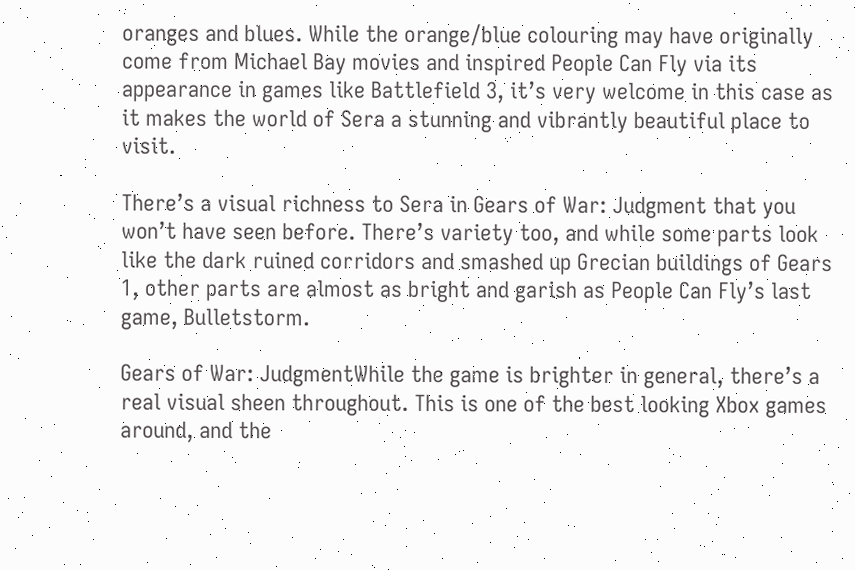oranges and blues. While the orange/blue colouring may have originally come from Michael Bay movies and inspired People Can Fly via its appearance in games like Battlefield 3, it’s very welcome in this case as it makes the world of Sera a stunning and vibrantly beautiful place to visit.

There’s a visual richness to Sera in Gears of War: Judgment that you won’t have seen before. There’s variety too, and while some parts look like the dark ruined corridors and smashed up Grecian buildings of Gears 1, other parts are almost as bright and garish as People Can Fly’s last game, Bulletstorm.

Gears of War: JudgmentWhile the game is brighter in general, there’s a real visual sheen throughout. This is one of the best looking Xbox games around, and the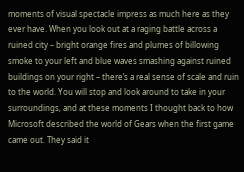moments of visual spectacle impress as much here as they ever have. When you look out at a raging battle across a ruined city – bright orange fires and plumes of billowing smoke to your left and blue waves smashing against ruined buildings on your right – there’s a real sense of scale and ruin to the world. You will stop and look around to take in your surroundings, and at these moments I thought back to how Microsoft described the world of Gears when the first game came out. They said it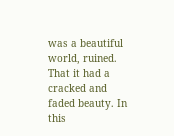was a beautiful world, ruined. That it had a cracked and faded beauty. In this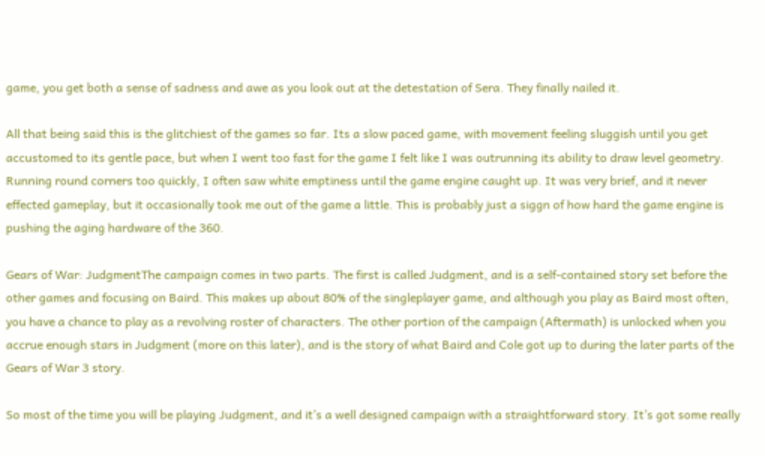game, you get both a sense of sadness and awe as you look out at the detestation of Sera. They finally nailed it.

All that being said this is the glitchiest of the games so far. Its a slow paced game, with movement feeling sluggish until you get accustomed to its gentle pace, but when I went too fast for the game I felt like I was outrunning its ability to draw level geometry. Running round corners too quickly, I often saw white emptiness until the game engine caught up. It was very brief, and it never effected gameplay, but it occasionally took me out of the game a little. This is probably just a siggn of how hard the game engine is pushing the aging hardware of the 360.

Gears of War: JudgmentThe campaign comes in two parts. The first is called Judgment, and is a self-contained story set before the other games and focusing on Baird. This makes up about 80% of the singleplayer game, and although you play as Baird most often, you have a chance to play as a revolving roster of characters. The other portion of the campaign (Aftermath) is unlocked when you accrue enough stars in Judgment (more on this later), and is the story of what Baird and Cole got up to during the later parts of the Gears of War 3 story.

So most of the time you will be playing Judgment, and it’s a well designed campaign with a straightforward story. It’s got some really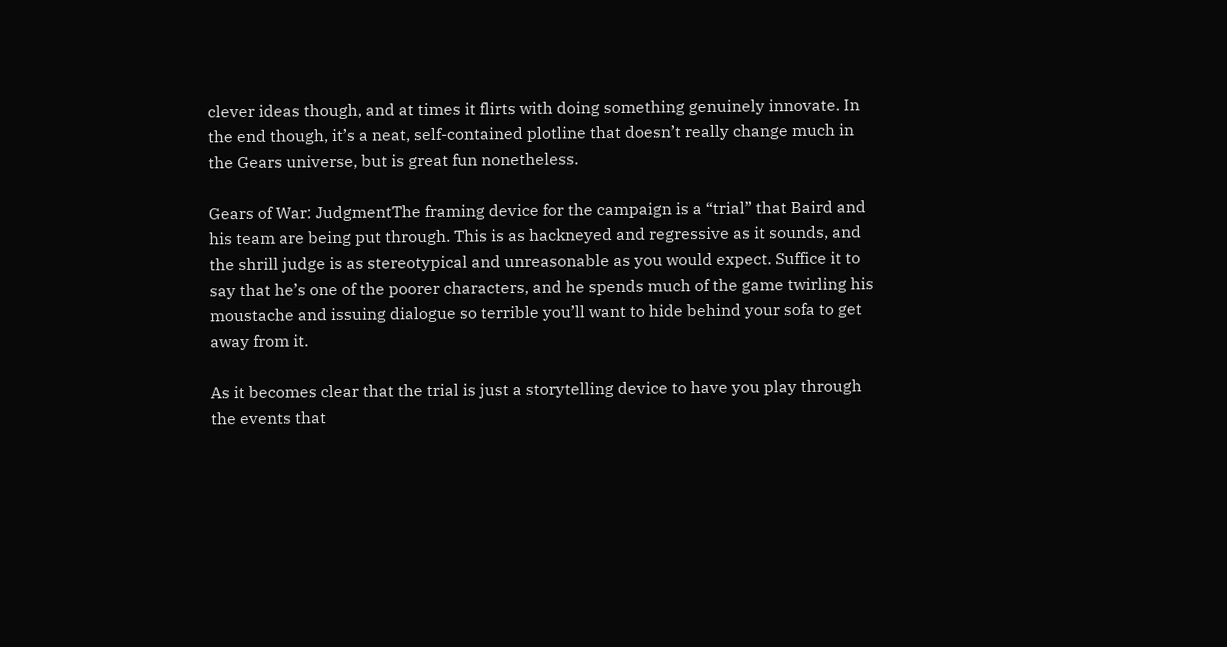clever ideas though, and at times it flirts with doing something genuinely innovate. In the end though, it’s a neat, self-contained plotline that doesn’t really change much in the Gears universe, but is great fun nonetheless.

Gears of War: JudgmentThe framing device for the campaign is a “trial” that Baird and his team are being put through. This is as hackneyed and regressive as it sounds, and the shrill judge is as stereotypical and unreasonable as you would expect. Suffice it to say that he’s one of the poorer characters, and he spends much of the game twirling his moustache and issuing dialogue so terrible you’ll want to hide behind your sofa to get away from it.

As it becomes clear that the trial is just a storytelling device to have you play through the events that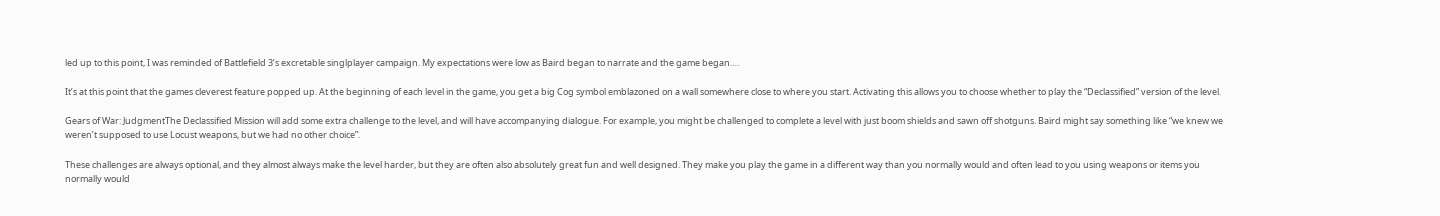led up to this point, I was reminded of Battlefield 3’s excretable singlplayer campaign. My expectations were low as Baird began to narrate and the game began….

It’s at this point that the games cleverest feature popped up. At the beginning of each level in the game, you get a big Cog symbol emblazoned on a wall somewhere close to where you start. Activating this allows you to choose whether to play the “Declassified” version of the level.

Gears of War: JudgmentThe Declassified Mission will add some extra challenge to the level, and will have accompanying dialogue. For example, you might be challenged to complete a level with just boom shields and sawn off shotguns. Baird might say something like “we knew we weren’t supposed to use Locust weapons, but we had no other choice”.

These challenges are always optional, and they almost always make the level harder, but they are often also absolutely great fun and well designed. They make you play the game in a different way than you normally would and often lead to you using weapons or items you normally would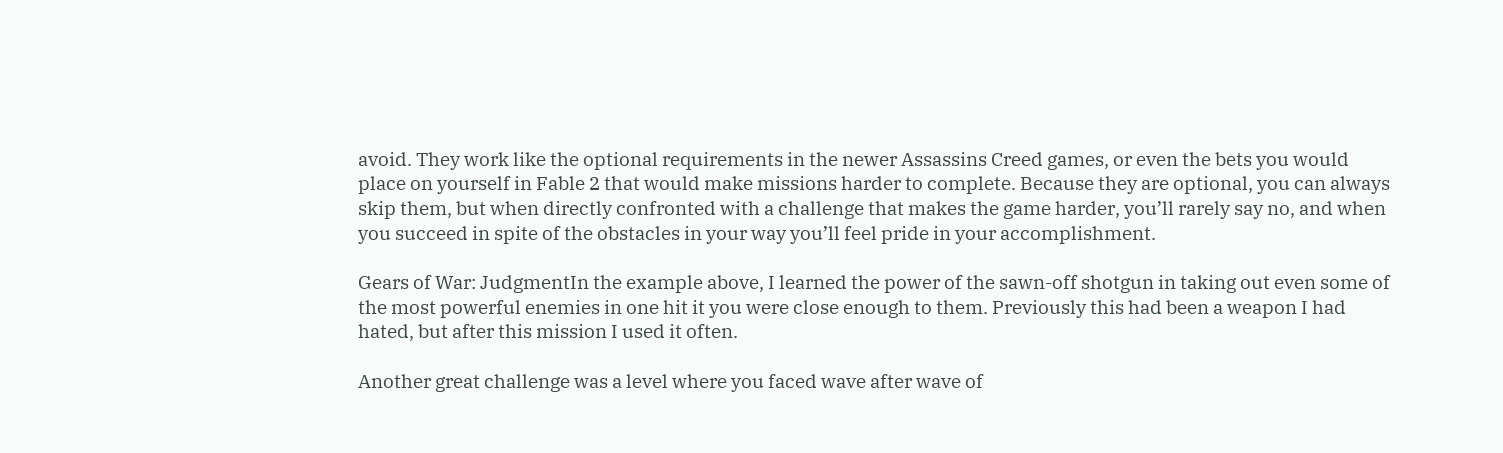avoid. They work like the optional requirements in the newer Assassins Creed games, or even the bets you would place on yourself in Fable 2 that would make missions harder to complete. Because they are optional, you can always skip them, but when directly confronted with a challenge that makes the game harder, you’ll rarely say no, and when you succeed in spite of the obstacles in your way you’ll feel pride in your accomplishment.

Gears of War: JudgmentIn the example above, I learned the power of the sawn-off shotgun in taking out even some of the most powerful enemies in one hit it you were close enough to them. Previously this had been a weapon I had hated, but after this mission I used it often.

Another great challenge was a level where you faced wave after wave of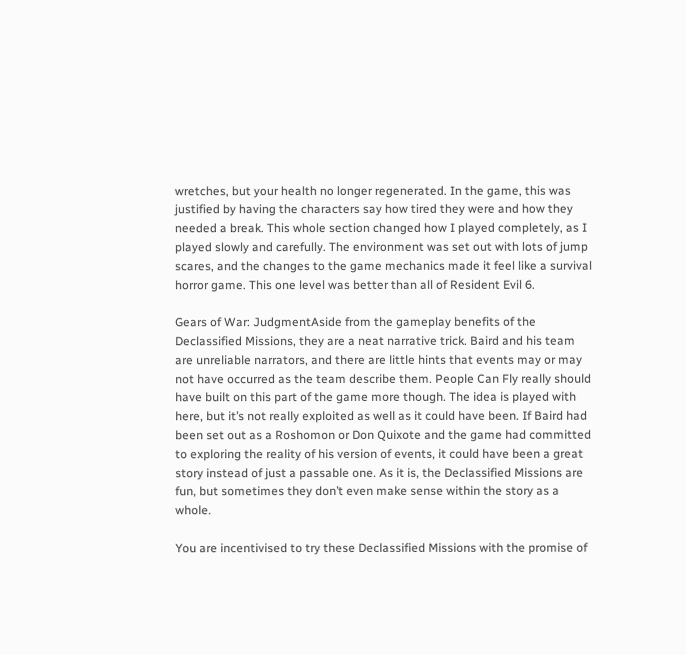wretches, but your health no longer regenerated. In the game, this was justified by having the characters say how tired they were and how they needed a break. This whole section changed how I played completely, as I played slowly and carefully. The environment was set out with lots of jump scares, and the changes to the game mechanics made it feel like a survival horror game. This one level was better than all of Resident Evil 6.

Gears of War: JudgmentAside from the gameplay benefits of the Declassified Missions, they are a neat narrative trick. Baird and his team are unreliable narrators, and there are little hints that events may or may not have occurred as the team describe them. People Can Fly really should have built on this part of the game more though. The idea is played with here, but it’s not really exploited as well as it could have been. If Baird had been set out as a Roshomon or Don Quixote and the game had committed to exploring the reality of his version of events, it could have been a great story instead of just a passable one. As it is, the Declassified Missions are fun, but sometimes they don’t even make sense within the story as a whole.

You are incentivised to try these Declassified Missions with the promise of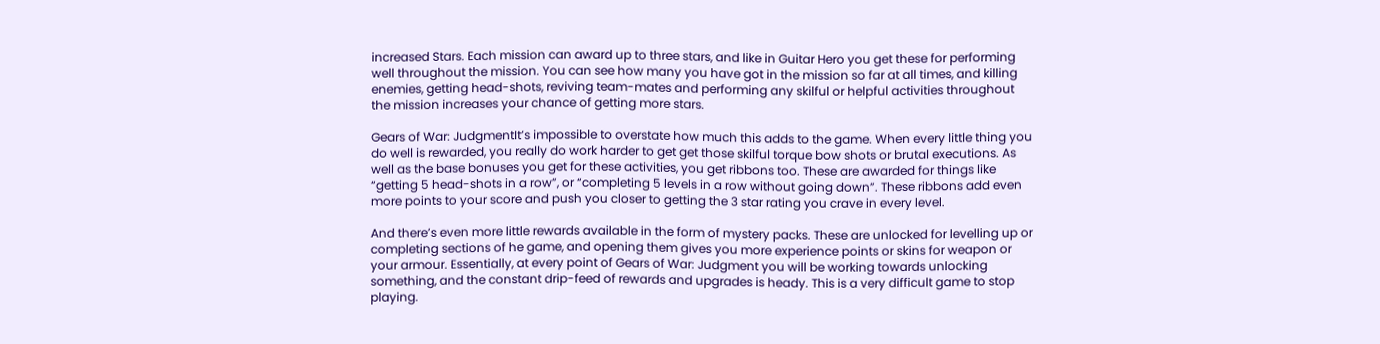increased Stars. Each mission can award up to three stars, and like in Guitar Hero you get these for performing well throughout the mission. You can see how many you have got in the mission so far at all times, and killing enemies, getting head-shots, reviving team-mates and performing any skilful or helpful activities throughout the mission increases your chance of getting more stars.

Gears of War: JudgmentIt’s impossible to overstate how much this adds to the game. When every little thing you do well is rewarded, you really do work harder to get get those skilful torque bow shots or brutal executions. As well as the base bonuses you get for these activities, you get ribbons too. These are awarded for things like “getting 5 head-shots in a row”, or “completing 5 levels in a row without going down”. These ribbons add even more points to your score and push you closer to getting the 3 star rating you crave in every level.

And there’s even more little rewards available in the form of mystery packs. These are unlocked for levelling up or completing sections of he game, and opening them gives you more experience points or skins for weapon or your armour. Essentially, at every point of Gears of War: Judgment you will be working towards unlocking something, and the constant drip-feed of rewards and upgrades is heady. This is a very difficult game to stop playing.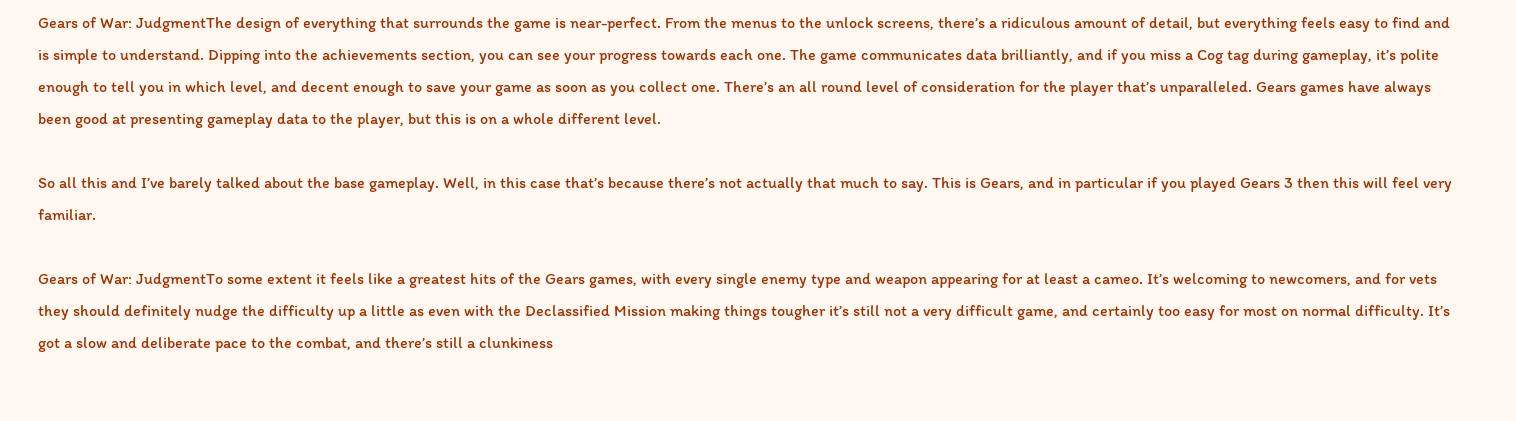Gears of War: JudgmentThe design of everything that surrounds the game is near-perfect. From the menus to the unlock screens, there’s a ridiculous amount of detail, but everything feels easy to find and is simple to understand. Dipping into the achievements section, you can see your progress towards each one. The game communicates data brilliantly, and if you miss a Cog tag during gameplay, it’s polite enough to tell you in which level, and decent enough to save your game as soon as you collect one. There’s an all round level of consideration for the player that’s unparalleled. Gears games have always been good at presenting gameplay data to the player, but this is on a whole different level.

So all this and I’ve barely talked about the base gameplay. Well, in this case that’s because there’s not actually that much to say. This is Gears, and in particular if you played Gears 3 then this will feel very familiar.

Gears of War: JudgmentTo some extent it feels like a greatest hits of the Gears games, with every single enemy type and weapon appearing for at least a cameo. It’s welcoming to newcomers, and for vets they should definitely nudge the difficulty up a little as even with the Declassified Mission making things tougher it’s still not a very difficult game, and certainly too easy for most on normal difficulty. It’s got a slow and deliberate pace to the combat, and there’s still a clunkiness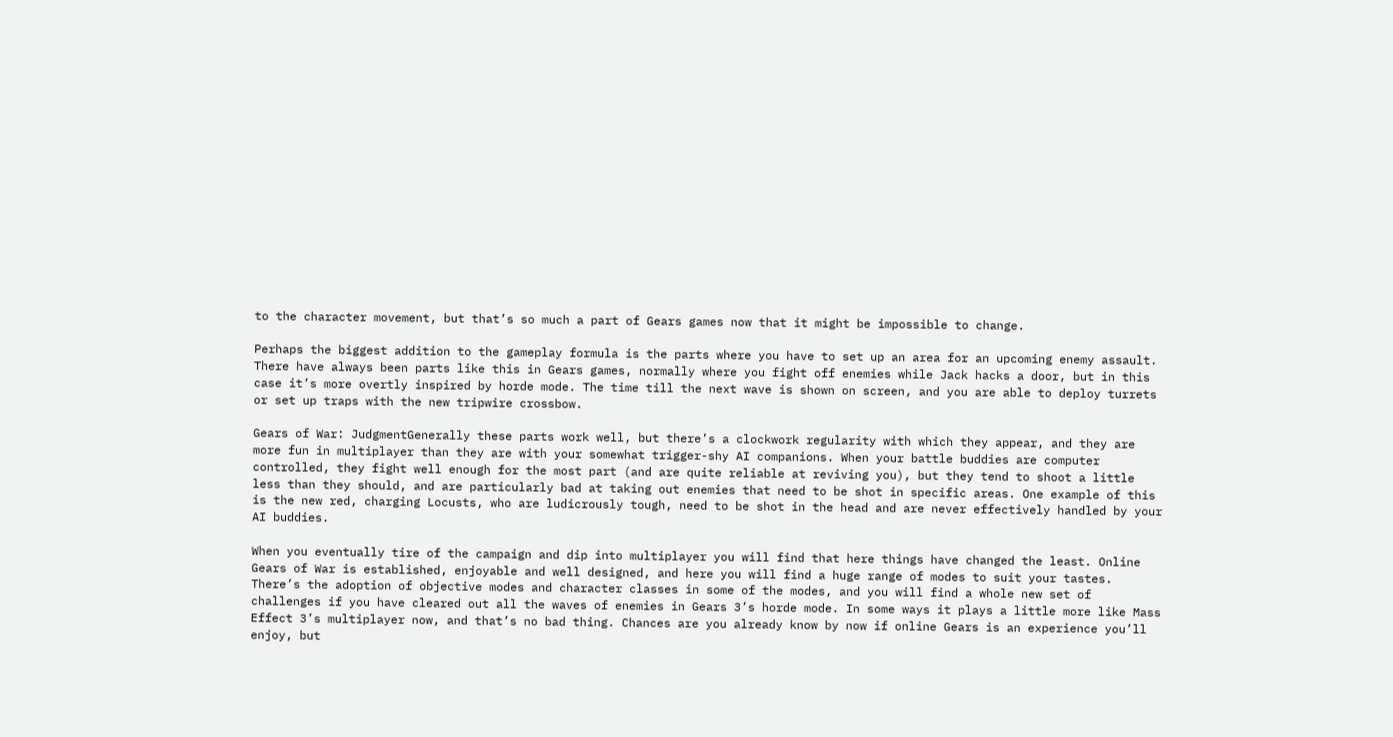to the character movement, but that’s so much a part of Gears games now that it might be impossible to change.

Perhaps the biggest addition to the gameplay formula is the parts where you have to set up an area for an upcoming enemy assault. There have always been parts like this in Gears games, normally where you fight off enemies while Jack hacks a door, but in this case it’s more overtly inspired by horde mode. The time till the next wave is shown on screen, and you are able to deploy turrets or set up traps with the new tripwire crossbow.

Gears of War: JudgmentGenerally these parts work well, but there’s a clockwork regularity with which they appear, and they are more fun in multiplayer than they are with your somewhat trigger-shy AI companions. When your battle buddies are computer controlled, they fight well enough for the most part (and are quite reliable at reviving you), but they tend to shoot a little less than they should, and are particularly bad at taking out enemies that need to be shot in specific areas. One example of this is the new red, charging Locusts, who are ludicrously tough, need to be shot in the head and are never effectively handled by your AI buddies.

When you eventually tire of the campaign and dip into multiplayer you will find that here things have changed the least. Online Gears of War is established, enjoyable and well designed, and here you will find a huge range of modes to suit your tastes. There’s the adoption of objective modes and character classes in some of the modes, and you will find a whole new set of challenges if you have cleared out all the waves of enemies in Gears 3’s horde mode. In some ways it plays a little more like Mass Effect 3’s multiplayer now, and that’s no bad thing. Chances are you already know by now if online Gears is an experience you’ll enjoy, but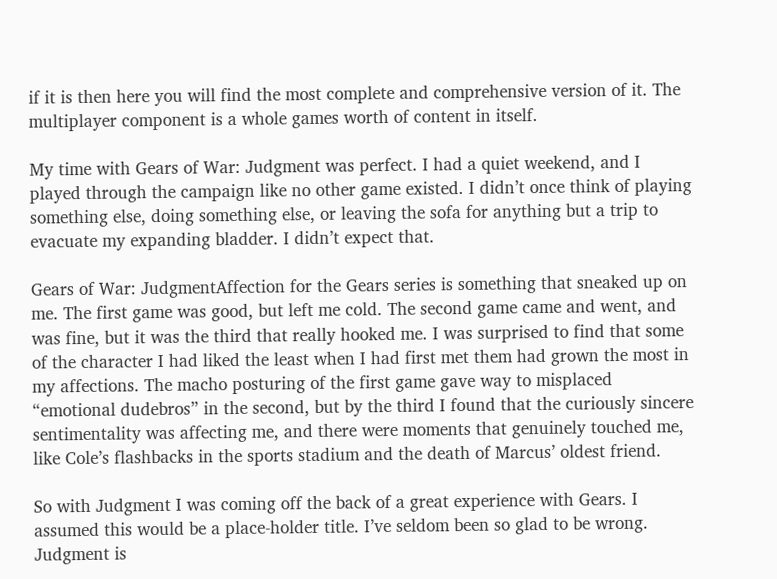if it is then here you will find the most complete and comprehensive version of it. The multiplayer component is a whole games worth of content in itself.

My time with Gears of War: Judgment was perfect. I had a quiet weekend, and I played through the campaign like no other game existed. I didn’t once think of playing something else, doing something else, or leaving the sofa for anything but a trip to evacuate my expanding bladder. I didn’t expect that.

Gears of War: JudgmentAffection for the Gears series is something that sneaked up on me. The first game was good, but left me cold. The second game came and went, and was fine, but it was the third that really hooked me. I was surprised to find that some of the character I had liked the least when I had first met them had grown the most in my affections. The macho posturing of the first game gave way to misplaced “emotional dudebros” in the second, but by the third I found that the curiously sincere sentimentality was affecting me, and there were moments that genuinely touched me, like Cole’s flashbacks in the sports stadium and the death of Marcus’ oldest friend.

So with Judgment I was coming off the back of a great experience with Gears. I assumed this would be a place-holder title. I’ve seldom been so glad to be wrong. Judgment is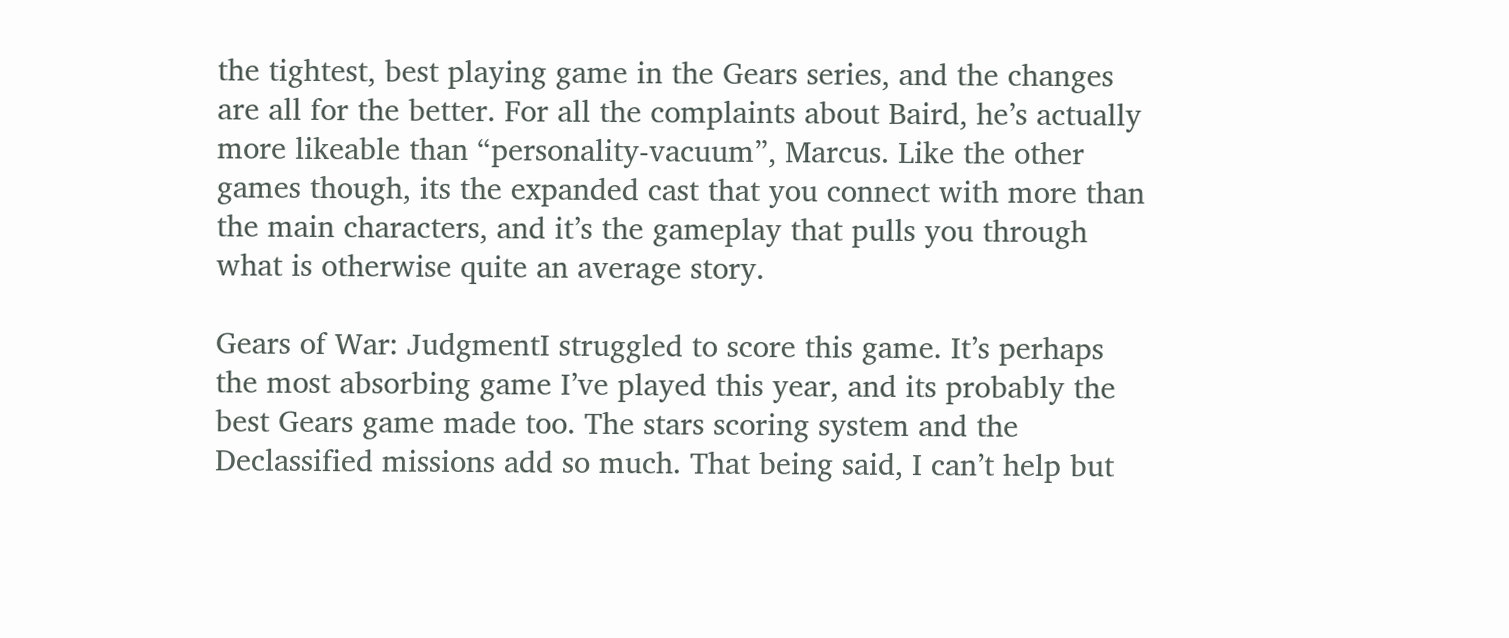the tightest, best playing game in the Gears series, and the changes are all for the better. For all the complaints about Baird, he’s actually more likeable than “personality-vacuum”, Marcus. Like the other games though, its the expanded cast that you connect with more than the main characters, and it’s the gameplay that pulls you through what is otherwise quite an average story.

Gears of War: JudgmentI struggled to score this game. It’s perhaps the most absorbing game I’ve played this year, and its probably the best Gears game made too. The stars scoring system and the Declassified missions add so much. That being said, I can’t help but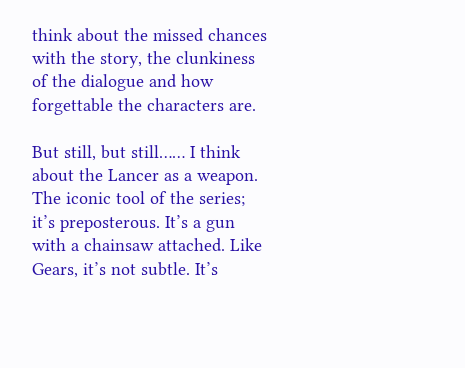think about the missed chances with the story, the clunkiness of the dialogue and how forgettable the characters are.

But still, but still…… I think about the Lancer as a weapon. The iconic tool of the series; it’s preposterous. It’s a gun with a chainsaw attached. Like Gears, it’s not subtle. It’s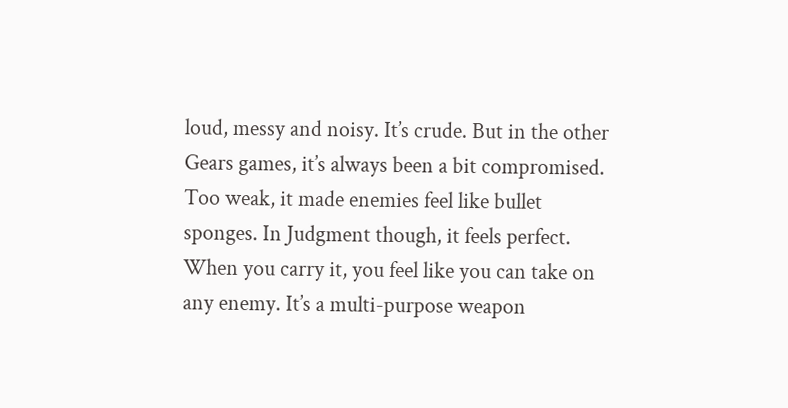loud, messy and noisy. It’s crude. But in the other Gears games, it’s always been a bit compromised. Too weak, it made enemies feel like bullet sponges. In Judgment though, it feels perfect. When you carry it, you feel like you can take on any enemy. It’s a multi-purpose weapon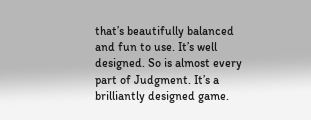that’s beautifully balanced and fun to use. It’s well designed. So is almost every part of Judgment. It’s a brilliantly designed game.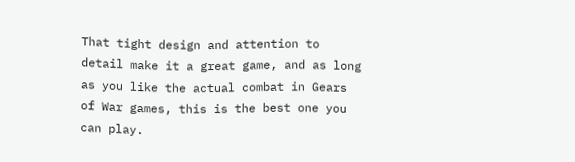That tight design and attention to detail make it a great game, and as long as you like the actual combat in Gears of War games, this is the best one you can play.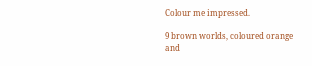Colour me impressed.

9 brown worlds, coloured orange and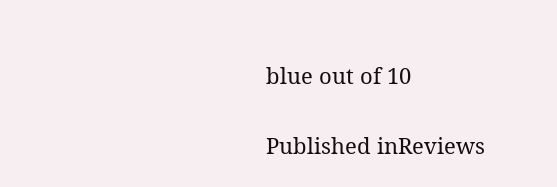blue out of 10

Published inReviews